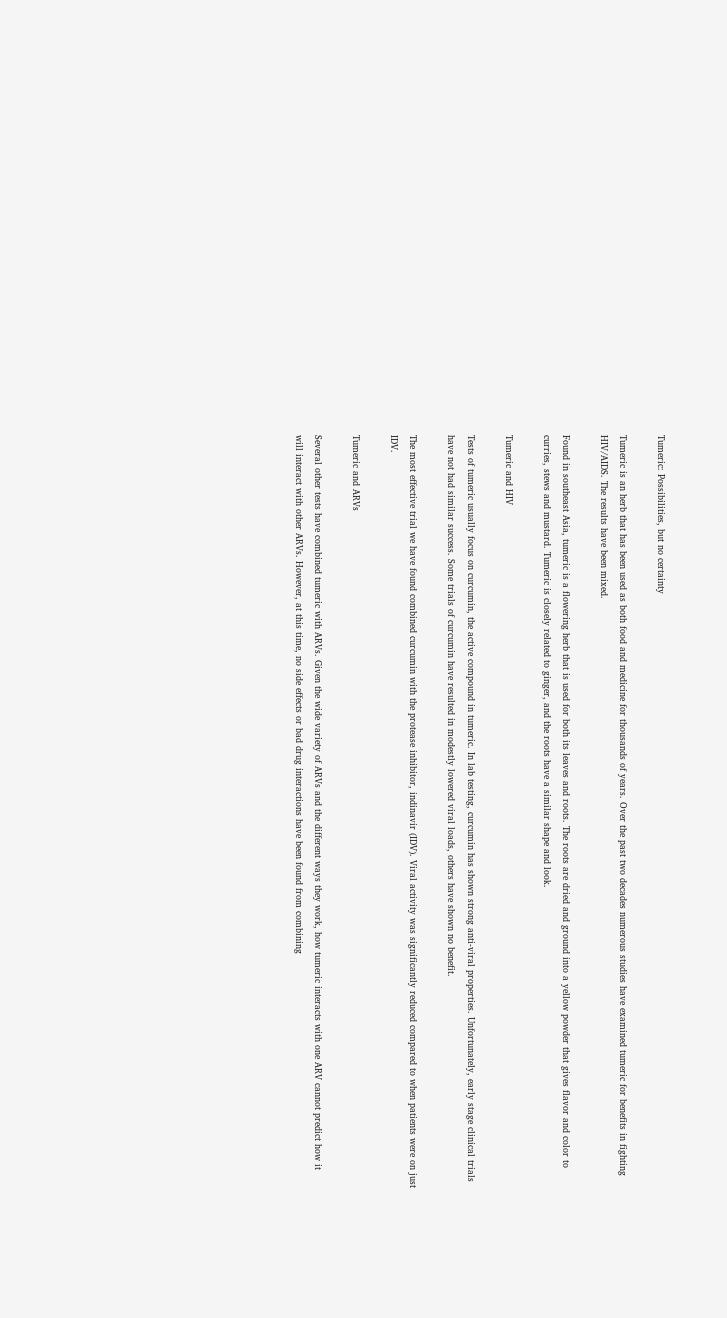Tumeric: Possibilities, but no certainty

Tumeric is an herb that has been used as both food and medicine for thousands of years. Over the past two decades numerous studies have examined tumeric for benefits in fighting HIV/AIDS. The results have been mixed.

Found in southeast Asia, tumeric is a flowering herb that is used for both its leaves and roots. The roots are dried and ground into a yellow powder that gives flavor and color to curries, stews and mustard. Tumeric is closely related to ginger, and the roots have a similar shape and look.

Tumeric and HIV

Tests of tumeric usually focus on curcumin, the active compound in tumeric. In lab testing, curcumin has shown strong anti-viral properties. Unfortunately, early stage clinical trials have not had similar success. Some trials of curcumin have resulted in modestly lowered viral loads, others have shown no benefit.

The most effective trial we have found combined curcumin with the protease inhibitor, indinavir (IDV). Viral activity was significantly reduced compared to when patients were on just IDV.

Tumeric and ARVs

Several other tests have combined tumeric with ARVs. Given the wide variety of ARVs and the different ways they work, how tumeric interacts with one ARV cannot predict how it will interact with other ARVs. However, at this time, no side effects or bad drug interactions have been found from combining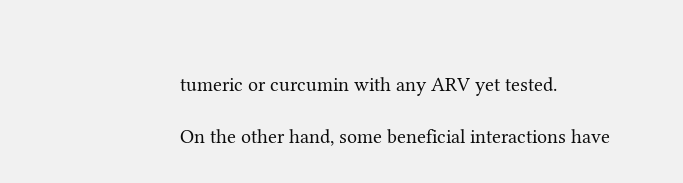tumeric or curcumin with any ARV yet tested.

On the other hand, some beneficial interactions have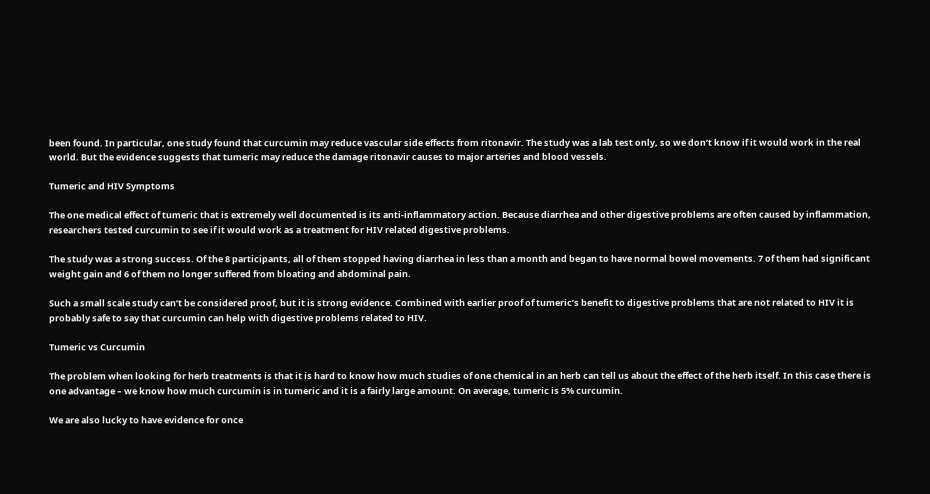been found. In particular, one study found that curcumin may reduce vascular side effects from ritonavir. The study was a lab test only, so we don’t know if it would work in the real world. But the evidence suggests that tumeric may reduce the damage ritonavir causes to major arteries and blood vessels.

Tumeric and HIV Symptoms

The one medical effect of tumeric that is extremely well documented is its anti-inflammatory action. Because diarrhea and other digestive problems are often caused by inflammation, researchers tested curcumin to see if it would work as a treatment for HIV related digestive problems.

The study was a strong success. Of the 8 participants, all of them stopped having diarrhea in less than a month and began to have normal bowel movements. 7 of them had significant weight gain and 6 of them no longer suffered from bloating and abdominal pain.

Such a small scale study can’t be considered proof, but it is strong evidence. Combined with earlier proof of tumeric’s benefit to digestive problems that are not related to HIV it is probably safe to say that curcumin can help with digestive problems related to HIV.

Tumeric vs Curcumin

The problem when looking for herb treatments is that it is hard to know how much studies of one chemical in an herb can tell us about the effect of the herb itself. In this case there is one advantage – we know how much curcumin is in tumeric and it is a fairly large amount. On average, tumeric is 5% curcumin.

We are also lucky to have evidence for once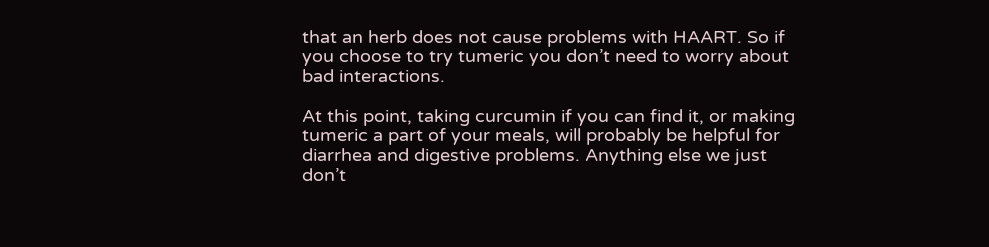that an herb does not cause problems with HAART. So if you choose to try tumeric you don’t need to worry about bad interactions.

At this point, taking curcumin if you can find it, or making tumeric a part of your meals, will probably be helpful for diarrhea and digestive problems. Anything else we just don’t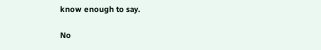know enough to say.

No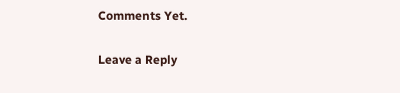Comments Yet.

Leave a Reply